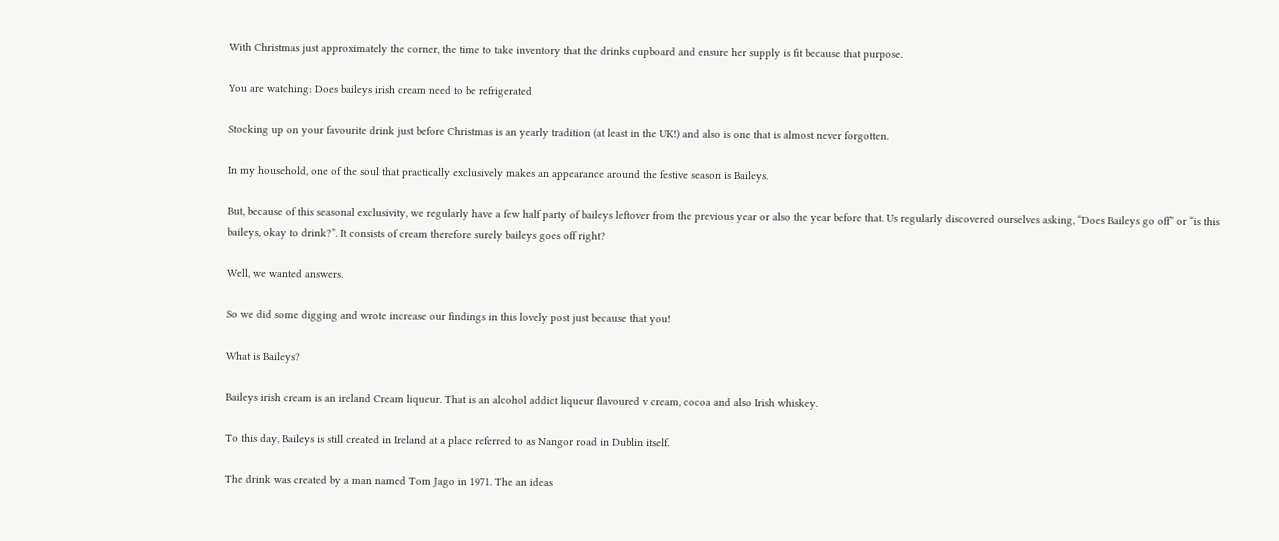With Christmas just approximately the corner, the time to take inventory that the drinks cupboard and ensure her supply is fit because that purpose.

You are watching: Does baileys irish cream need to be refrigerated

Stocking up on your favourite drink just before Christmas is an yearly tradition (at least in the UK!) and also is one that is almost never forgotten.

In my household, one of the soul that practically exclusively makes an appearance around the festive season is Baileys.

But, because of this seasonal exclusivity, we regularly have a few half party of baileys leftover from the previous year or also the year before that. Us regularly discovered ourselves asking, “Does Baileys go off” or “is this baileys, okay to drink?”. It consists of cream therefore surely baileys goes off right?

Well, we wanted answers.

So we did some digging and wrote increase our findings in this lovely post just because that you!

What is Baileys?

Baileys irish cream is an ireland Cream liqueur. That is an alcohol addict liqueur flavoured v cream, cocoa and also Irish whiskey.

To this day, Baileys is still created in Ireland at a place referred to as Nangor road in Dublin itself.

The drink was created by a man named Tom Jago in 1971. The an ideas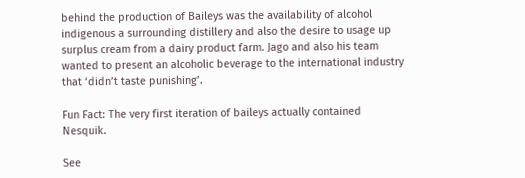behind the production of Baileys was the availability of alcohol indigenous a surrounding distillery and also the desire to usage up surplus cream from a dairy product farm. Jago and also his team wanted to present an alcoholic beverage to the international industry that ‘didn’t taste punishing’.

Fun Fact: The very first iteration of baileys actually contained Nesquik.

See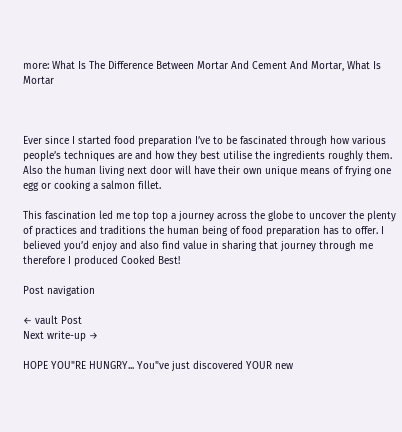more: What Is The Difference Between Mortar And Cement And Mortar, What Is Mortar



Ever since I started food preparation I’ve to be fascinated through how various people’s techniques are and how they best utilise the ingredients roughly them. Also the human living next door will have their own unique means of frying one egg or cooking a salmon fillet.

This fascination led me top top a journey across the globe to uncover the plenty of practices and traditions the human being of food preparation has to offer. I believed you’d enjoy and also find value in sharing that journey through me therefore I produced Cooked Best!

Post navigation

← vault Post
Next write-up →

HOPE YOU"RE HUNGRY... You"ve just discovered YOUR new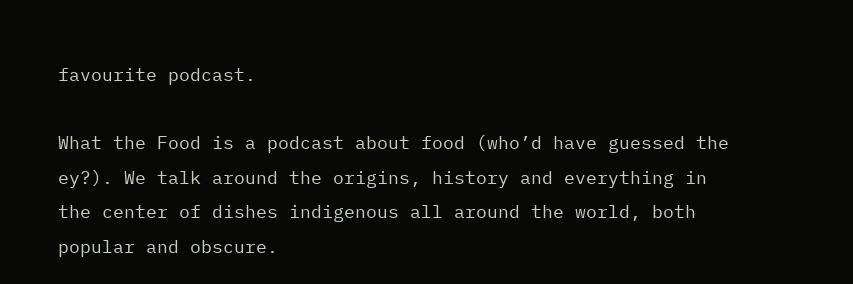favourite podcast.

What the Food is a podcast about food (who’d have guessed the ey?). We talk around the origins, history and everything in the center of dishes indigenous all around the world, both popular and obscure.